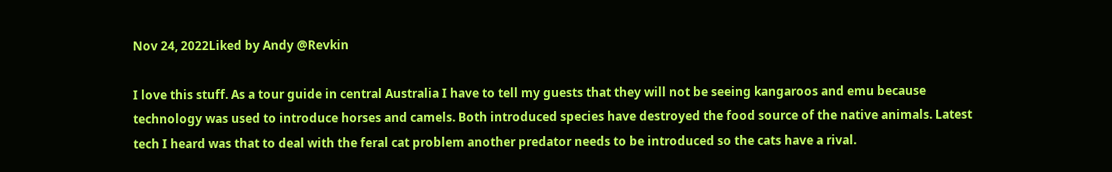Nov 24, 2022Liked by Andy @Revkin

I love this stuff. As a tour guide in central Australia I have to tell my guests that they will not be seeing kangaroos and emu because technology was used to introduce horses and camels. Both introduced species have destroyed the food source of the native animals. Latest tech I heard was that to deal with the feral cat problem another predator needs to be introduced so the cats have a rival.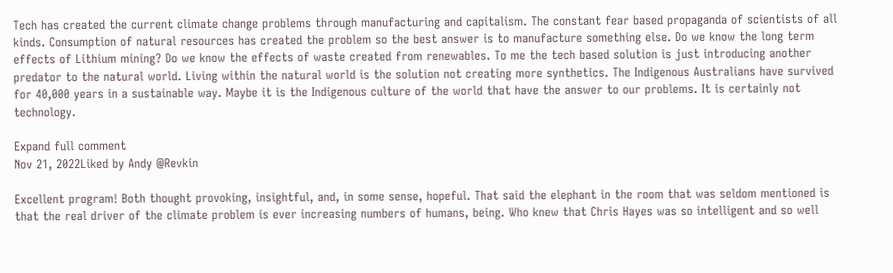Tech has created the current climate change problems through manufacturing and capitalism. The constant fear based propaganda of scientists of all kinds. Consumption of natural resources has created the problem so the best answer is to manufacture something else. Do we know the long term effects of Lithium mining? Do we know the effects of waste created from renewables. To me the tech based solution is just introducing another predator to the natural world. Living within the natural world is the solution not creating more synthetics. The Indigenous Australians have survived for 40,000 years in a sustainable way. Maybe it is the Indigenous culture of the world that have the answer to our problems. It is certainly not technology.

Expand full comment
Nov 21, 2022Liked by Andy @Revkin

Excellent program! Both thought provoking, insightful, and, in some sense, hopeful. That said the elephant in the room that was seldom mentioned is that the real driver of the climate problem is ever increasing numbers of humans, being. Who knew that Chris Hayes was so intelligent and so well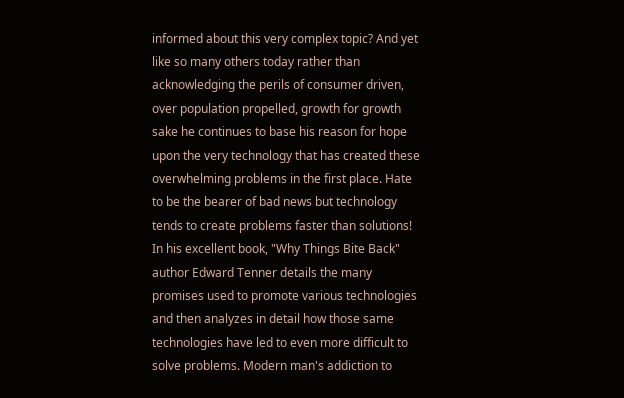informed about this very complex topic? And yet like so many others today rather than acknowledging the perils of consumer driven, over population propelled, growth for growth sake he continues to base his reason for hope upon the very technology that has created these overwhelming problems in the first place. Hate to be the bearer of bad news but technology tends to create problems faster than solutions! In his excellent book, "Why Things Bite Back" author Edward Tenner details the many promises used to promote various technologies and then analyzes in detail how those same technologies have led to even more difficult to solve problems. Modern man's addiction to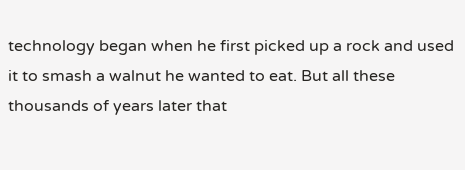technology began when he first picked up a rock and used it to smash a walnut he wanted to eat. But all these thousands of years later that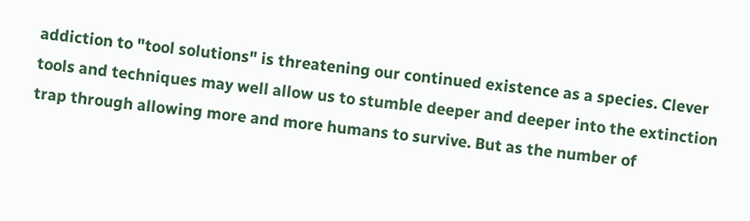addiction to "tool solutions" is threatening our continued existence as a species. Clever tools and techniques may well allow us to stumble deeper and deeper into the extinction trap through allowing more and more humans to survive. But as the number of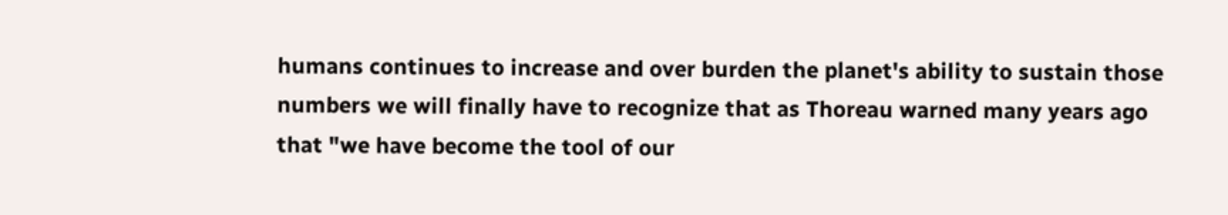humans continues to increase and over burden the planet's ability to sustain those numbers we will finally have to recognize that as Thoreau warned many years ago that "we have become the tool of our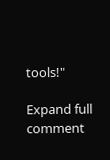tools!"

Expand full comment